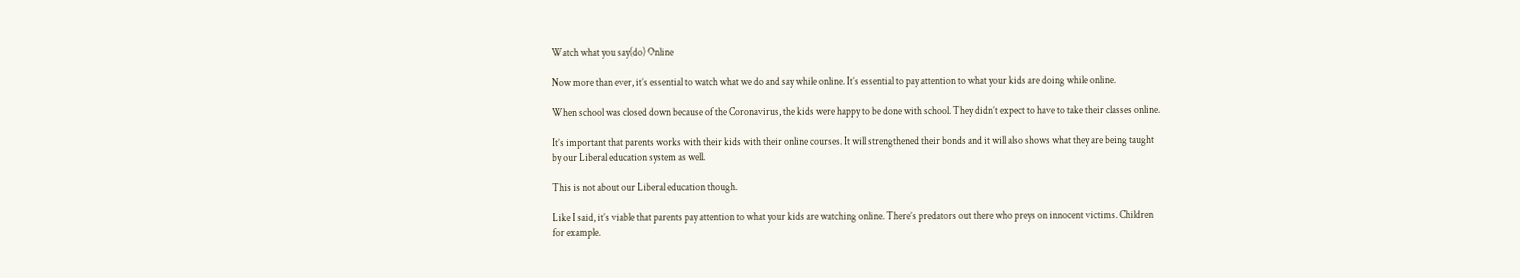Watch what you say(do) Online

Now more than ever, it’s essential to watch what we do and say while online. It’s essential to pay attention to what your kids are doing while online.

When school was closed down because of the Coronavirus, the kids were happy to be done with school. They didn’t expect to have to take their classes online.

It’s important that parents works with their kids with their online courses. It will strengthened their bonds and it will also shows what they are being taught by our Liberal education system as well.

This is not about our Liberal education though.

Like I said, it’s viable that parents pay attention to what your kids are watching online. There’s predators out there who preys on innocent victims. Children for example.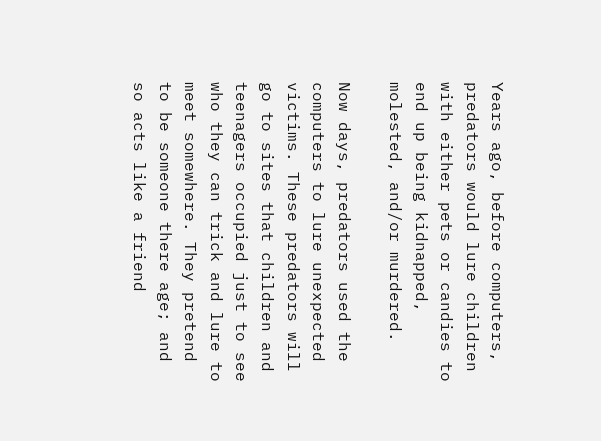Years ago, before computers, predators would lure children with either pets or candies to end up being kidnapped, molested, and/or murdered.

Now days, predators used the computers to lure unexpected victims. These predators will go to sites that children and teenagers occupied just to see who they can trick and lure to meet somewhere. They pretend to be someone there age; and so acts like a friend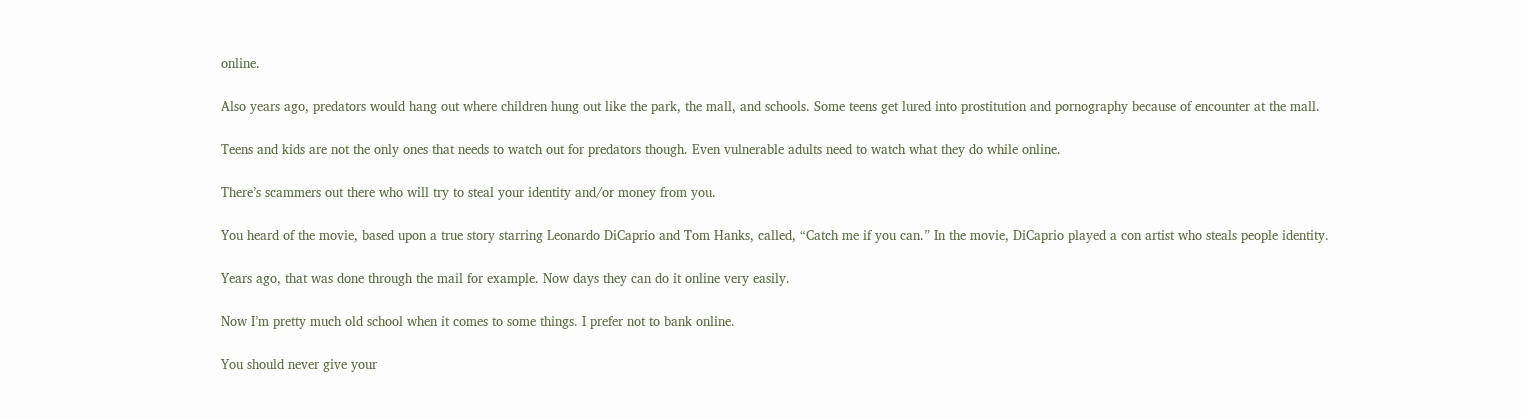online.

Also years ago, predators would hang out where children hung out like the park, the mall, and schools. Some teens get lured into prostitution and pornography because of encounter at the mall.

Teens and kids are not the only ones that needs to watch out for predators though. Even vulnerable adults need to watch what they do while online.

There’s scammers out there who will try to steal your identity and/or money from you.

You heard of the movie, based upon a true story starring Leonardo DiCaprio and Tom Hanks, called, “Catch me if you can.” In the movie, DiCaprio played a con artist who steals people identity.

Years ago, that was done through the mail for example. Now days they can do it online very easily.

Now I’m pretty much old school when it comes to some things. I prefer not to bank online.

You should never give your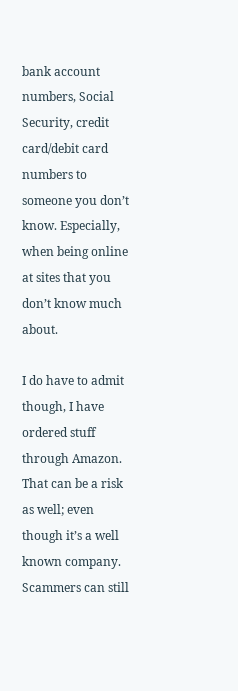bank account numbers, Social Security, credit card/debit card numbers to someone you don’t know. Especially, when being online at sites that you don’t know much about.

I do have to admit though, I have ordered stuff through Amazon. That can be a risk as well; even though it’s a well known company. Scammers can still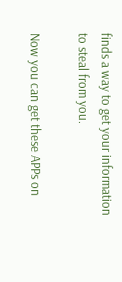finds a way to get your information to steal from you.

Now you can get these APPs on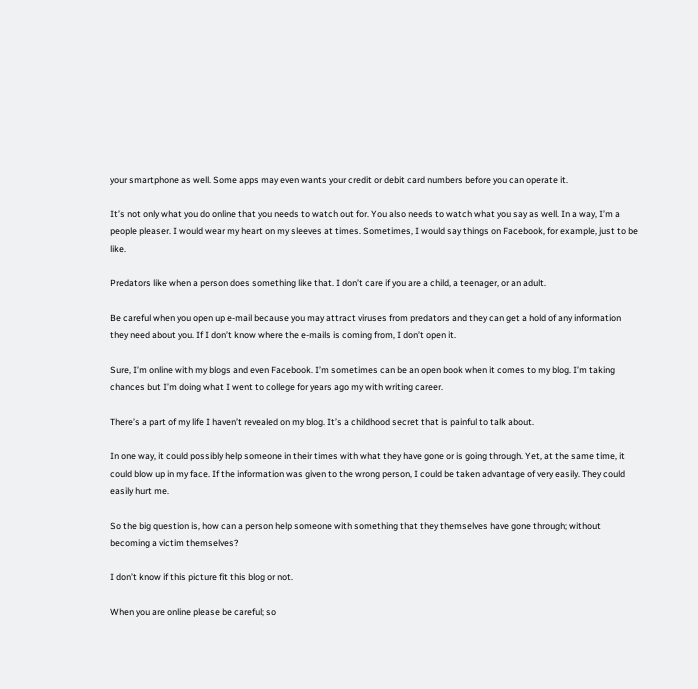your smartphone as well. Some apps may even wants your credit or debit card numbers before you can operate it.

It’s not only what you do online that you needs to watch out for. You also needs to watch what you say as well. In a way, I’m a people pleaser. I would wear my heart on my sleeves at times. Sometimes, I would say things on Facebook, for example, just to be like.

Predators like when a person does something like that. I don’t care if you are a child, a teenager, or an adult.

Be careful when you open up e-mail because you may attract viruses from predators and they can get a hold of any information they need about you. If I don’t know where the e-mails is coming from, I don’t open it.

Sure, I’m online with my blogs and even Facebook. I’m sometimes can be an open book when it comes to my blog. I’m taking chances but I’m doing what I went to college for years ago my with writing career.

There’s a part of my life I haven’t revealed on my blog. It’s a childhood secret that is painful to talk about.

In one way, it could possibly help someone in their times with what they have gone or is going through. Yet, at the same time, it could blow up in my face. If the information was given to the wrong person, I could be taken advantage of very easily. They could easily hurt me.

So the big question is, how can a person help someone with something that they themselves have gone through; without becoming a victim themselves?

I don’t know if this picture fit this blog or not.

When you are online please be careful; so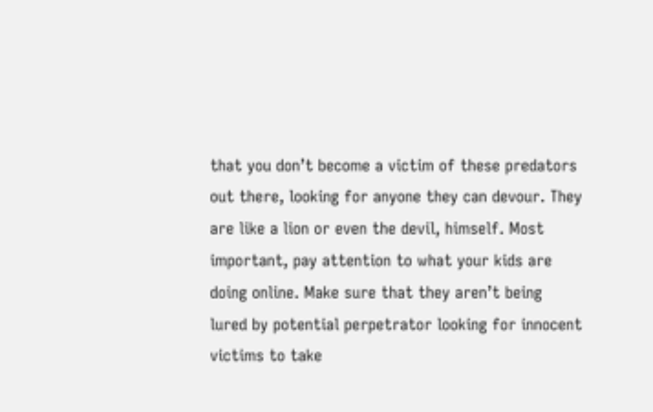that you don’t become a victim of these predators out there, looking for anyone they can devour. They are like a lion or even the devil, himself. Most important, pay attention to what your kids are doing online. Make sure that they aren’t being lured by potential perpetrator looking for innocent victims to take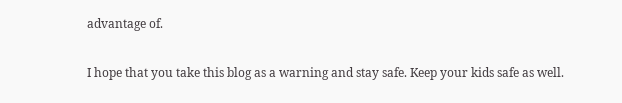advantage of.

I hope that you take this blog as a warning and stay safe. Keep your kids safe as well.